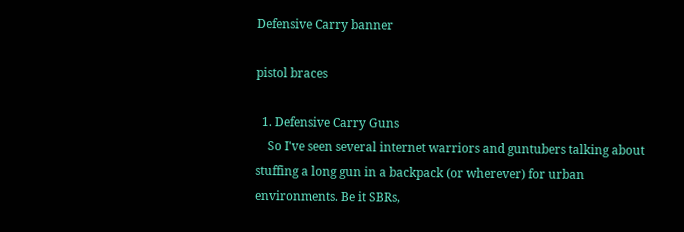Defensive Carry banner

pistol braces

  1. Defensive Carry Guns
    So I've seen several internet warriors and guntubers talking about stuffing a long gun in a backpack (or wherever) for urban environments. Be it SBRs,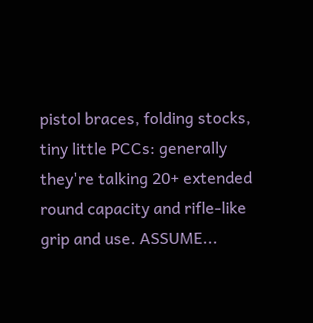pistol braces, folding stocks, tiny little PCCs: generally they're talking 20+ extended round capacity and rifle-like grip and use. ASSUME...